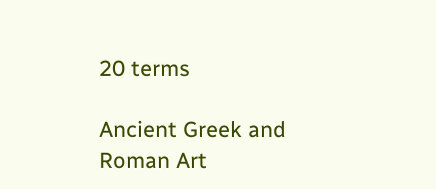20 terms

Ancient Greek and Roman Art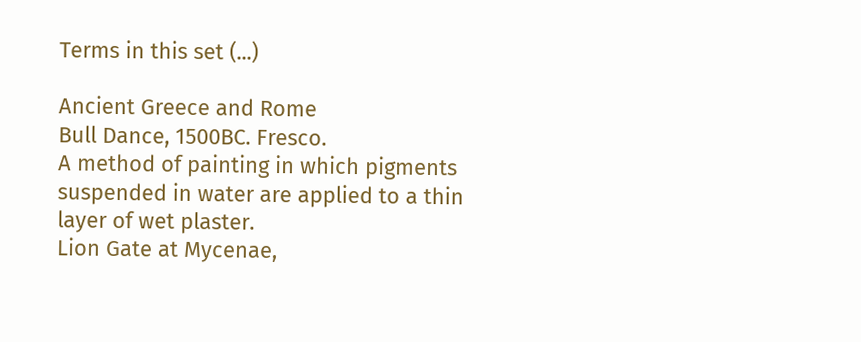Terms in this set (...)

Ancient Greece and Rome
Bull Dance, 1500BC. Fresco.
A method of painting in which pigments suspended in water are applied to a thin layer of wet plaster.
Lion Gate at Mycenae,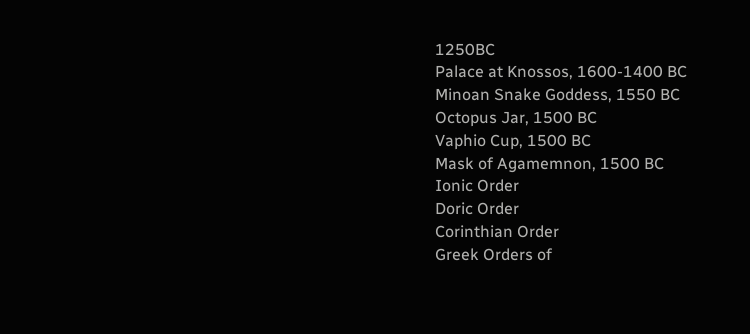1250BC
Palace at Knossos, 1600-1400 BC
Minoan Snake Goddess, 1550 BC
Octopus Jar, 1500 BC
Vaphio Cup, 1500 BC
Mask of Agamemnon, 1500 BC
Ionic Order
Doric Order
Corinthian Order
Greek Orders of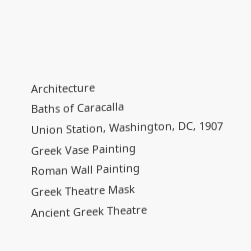Architecture
Baths of Caracalla
Union Station, Washington, DC, 1907
Greek Vase Painting
Roman Wall Painting
Greek Theatre Mask
Ancient Greek Theatre